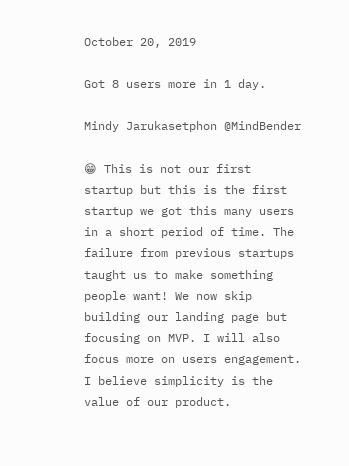October 20, 2019

Got 8 users more in 1 day.

Mindy Jarukasetphon @MindBender

😁 This is not our first startup but this is the first startup we got this many users in a short period of time. The failure from previous startups taught us to make something people want! We now skip building our landing page but focusing on MVP. I will also focus more on users engagement. I believe simplicity is the value of our product.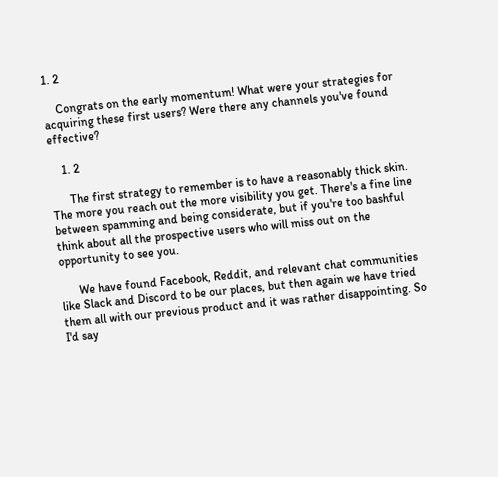1. 2

    Congrats on the early momentum! What were your strategies for acquiring these first users? Were there any channels you've found effective?

    1. 2

      The first strategy to remember is to have a reasonably thick skin. The more you reach out the more visibility you get. There's a fine line between spamming and being considerate, but if you're too bashful think about all the prospective users who will miss out on the opportunity to see you.

      We have found Facebook, Reddit, and relevant chat communities like Slack and Discord to be our places, but then again we have tried them all with our previous product and it was rather disappointing. So I'd say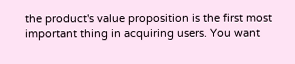the product's value proposition is the first most important thing in acquiring users. You want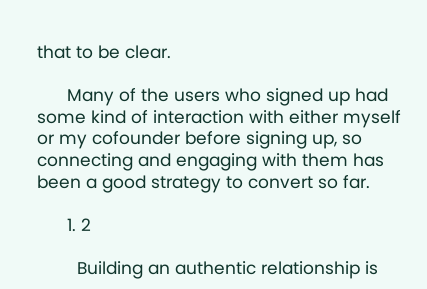that to be clear.

      Many of the users who signed up had some kind of interaction with either myself or my cofounder before signing up, so connecting and engaging with them has been a good strategy to convert so far.

      1. 2

        Building an authentic relationship is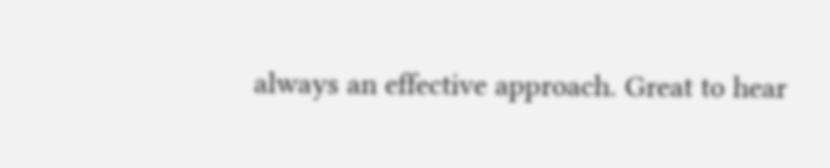always an effective approach. Great to hear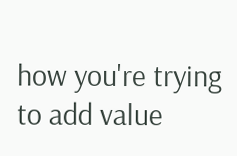how you're trying to add value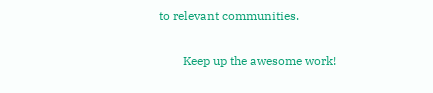to relevant communities.

        Keep up the awesome work!